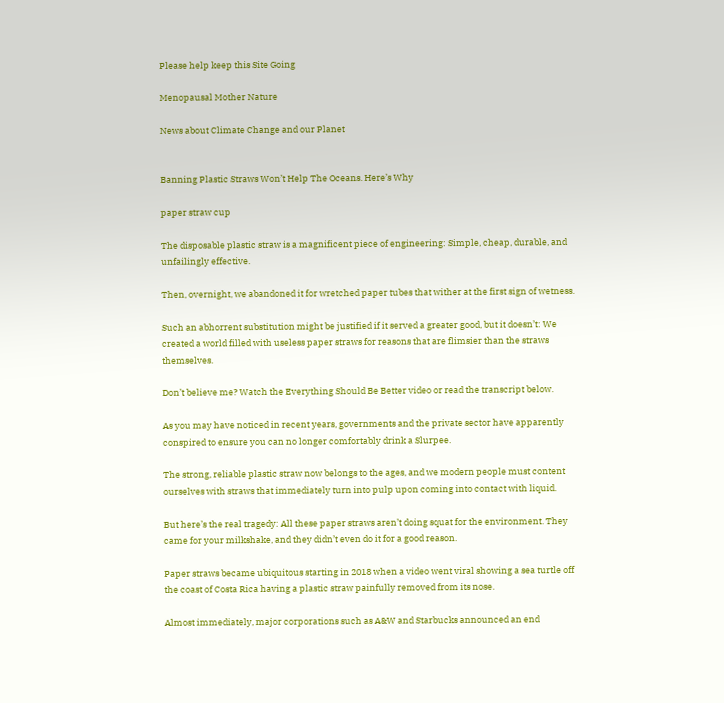Please help keep this Site Going

Menopausal Mother Nature

News about Climate Change and our Planet


Banning Plastic Straws Won’t Help The Oceans. Here’s Why

paper straw cup

The disposable plastic straw is a magnificent piece of engineering: Simple, cheap, durable, and unfailingly effective.

Then, overnight, we abandoned it for wretched paper tubes that wither at the first sign of wetness.

Such an abhorrent substitution might be justified if it served a greater good, but it doesn’t: We created a world filled with useless paper straws for reasons that are flimsier than the straws themselves.

Don’t believe me? Watch the Everything Should Be Better video or read the transcript below.

As you may have noticed in recent years, governments and the private sector have apparently conspired to ensure you can no longer comfortably drink a Slurpee.

The strong, reliable plastic straw now belongs to the ages, and we modern people must content ourselves with straws that immediately turn into pulp upon coming into contact with liquid.

But here’s the real tragedy: All these paper straws aren’t doing squat for the environment. They came for your milkshake, and they didn’t even do it for a good reason.

Paper straws became ubiquitous starting in 2018 when a video went viral showing a sea turtle off the coast of Costa Rica having a plastic straw painfully removed from its nose.

Almost immediately, major corporations such as A&W and Starbucks announced an end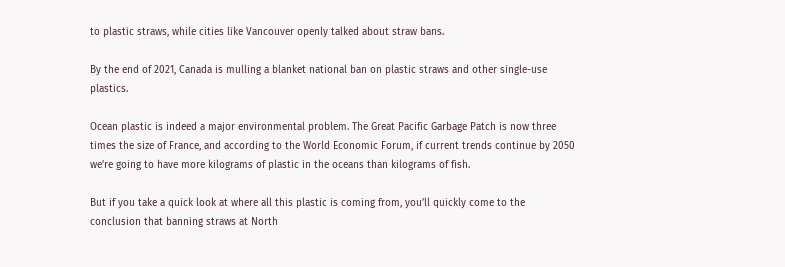to plastic straws, while cities like Vancouver openly talked about straw bans.

By the end of 2021, Canada is mulling a blanket national ban on plastic straws and other single-use plastics.

Ocean plastic is indeed a major environmental problem. The Great Pacific Garbage Patch is now three times the size of France, and according to the World Economic Forum, if current trends continue by 2050 we’re going to have more kilograms of plastic in the oceans than kilograms of fish.

But if you take a quick look at where all this plastic is coming from, you’ll quickly come to the conclusion that banning straws at North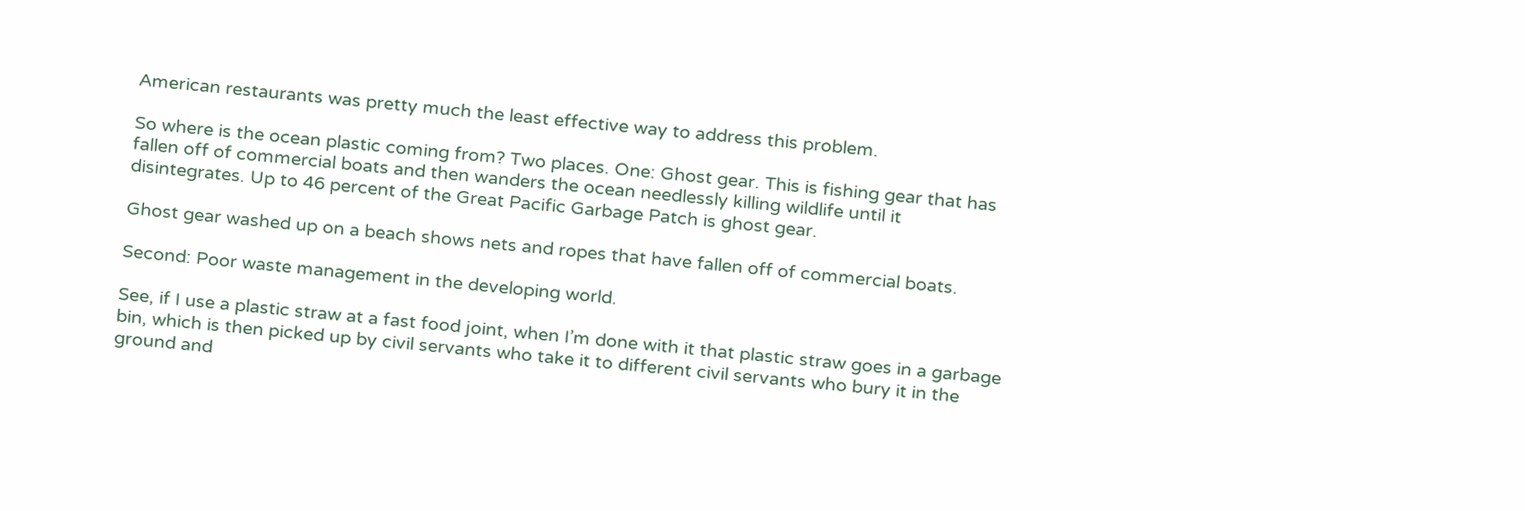American restaurants was pretty much the least effective way to address this problem.

So where is the ocean plastic coming from? Two places. One: Ghost gear. This is fishing gear that has fallen off of commercial boats and then wanders the ocean needlessly killing wildlife until it disintegrates. Up to 46 percent of the Great Pacific Garbage Patch is ghost gear.

Ghost gear washed up on a beach shows nets and ropes that have fallen off of commercial boats.

Second: Poor waste management in the developing world.

See, if I use a plastic straw at a fast food joint, when I’m done with it that plastic straw goes in a garbage bin, which is then picked up by civil servants who take it to different civil servants who bury it in the ground and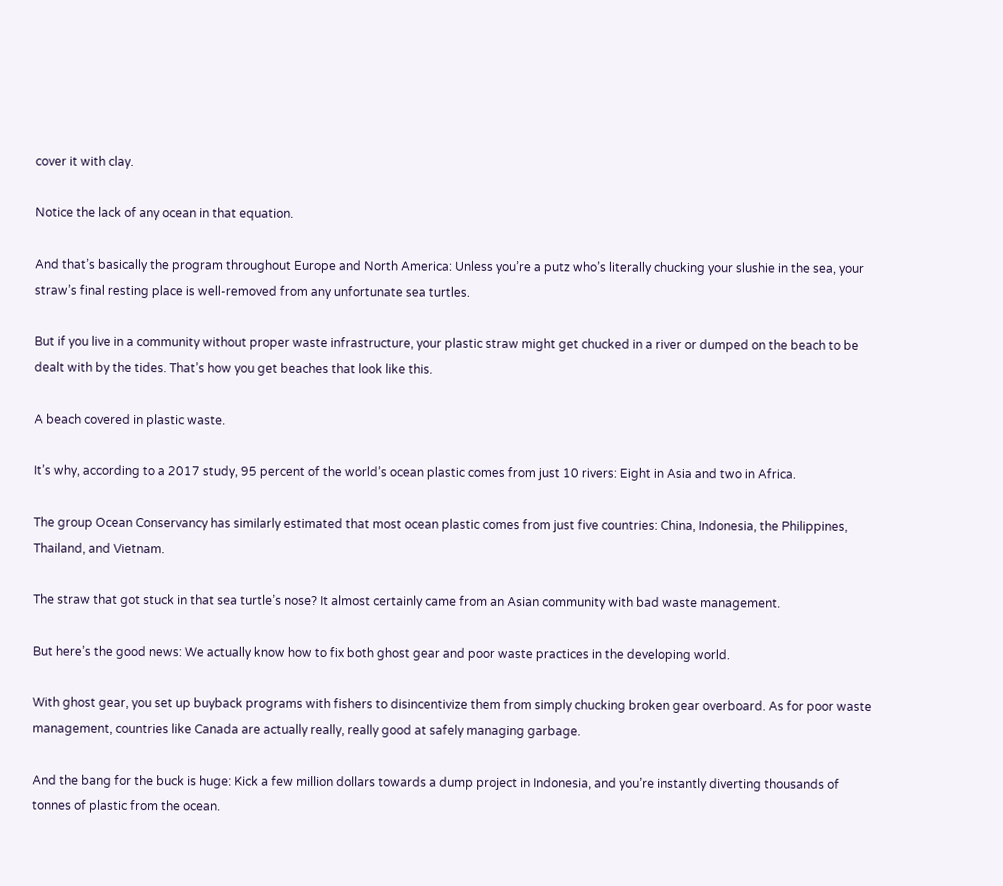cover it with clay.

Notice the lack of any ocean in that equation.

And that’s basically the program throughout Europe and North America: Unless you’re a putz who’s literally chucking your slushie in the sea, your straw’s final resting place is well-removed from any unfortunate sea turtles.

But if you live in a community without proper waste infrastructure, your plastic straw might get chucked in a river or dumped on the beach to be dealt with by the tides. That’s how you get beaches that look like this.

A beach covered in plastic waste.

It’s why, according to a 2017 study, 95 percent of the world’s ocean plastic comes from just 10 rivers: Eight in Asia and two in Africa.

The group Ocean Conservancy has similarly estimated that most ocean plastic comes from just five countries: China, Indonesia, the Philippines, Thailand, and Vietnam.

The straw that got stuck in that sea turtle’s nose? It almost certainly came from an Asian community with bad waste management.

But here’s the good news: We actually know how to fix both ghost gear and poor waste practices in the developing world.

With ghost gear, you set up buyback programs with fishers to disincentivize them from simply chucking broken gear overboard. As for poor waste management, countries like Canada are actually really, really good at safely managing garbage.

And the bang for the buck is huge: Kick a few million dollars towards a dump project in Indonesia, and you’re instantly diverting thousands of tonnes of plastic from the ocean.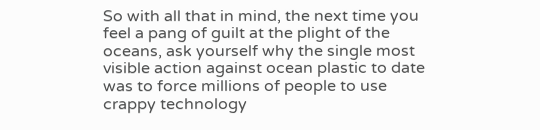So with all that in mind, the next time you feel a pang of guilt at the plight of the oceans, ask yourself why the single most visible action against ocean plastic to date was to force millions of people to use crappy technology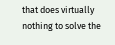that does virtually nothing to solve the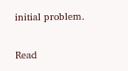initial problem.

Read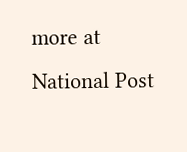more at National Post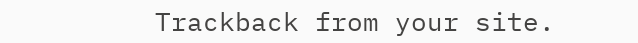Trackback from your site.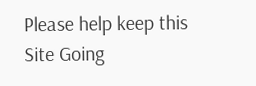Please help keep this Site Going